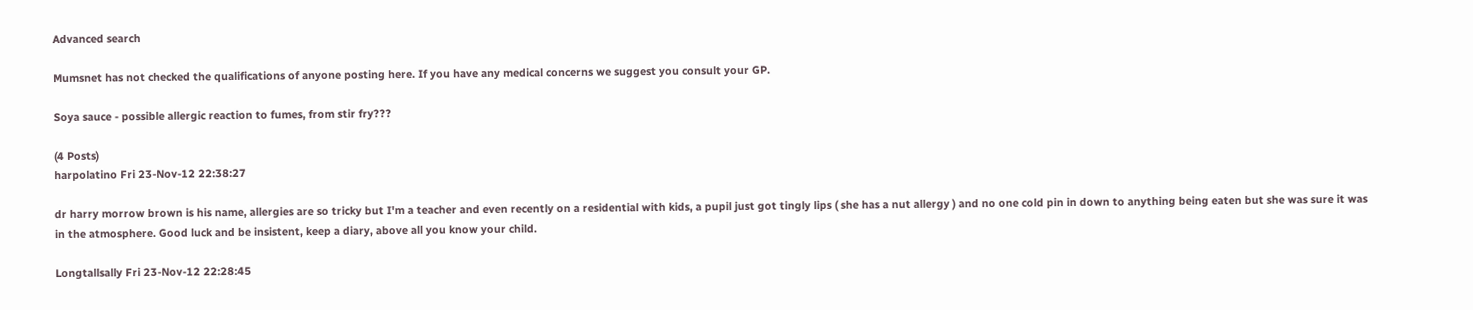Advanced search

Mumsnet has not checked the qualifications of anyone posting here. If you have any medical concerns we suggest you consult your GP.

Soya sauce - possible allergic reaction to fumes, from stir fry???

(4 Posts)
harpolatino Fri 23-Nov-12 22:38:27

dr harry morrow brown is his name, allergies are so tricky but I'm a teacher and even recently on a residential with kids, a pupil just got tingly lips ( she has a nut allergy ) and no one cold pin in down to anything being eaten but she was sure it was in the atmosphere. Good luck and be insistent, keep a diary, above all you know your child.

Longtallsally Fri 23-Nov-12 22:28:45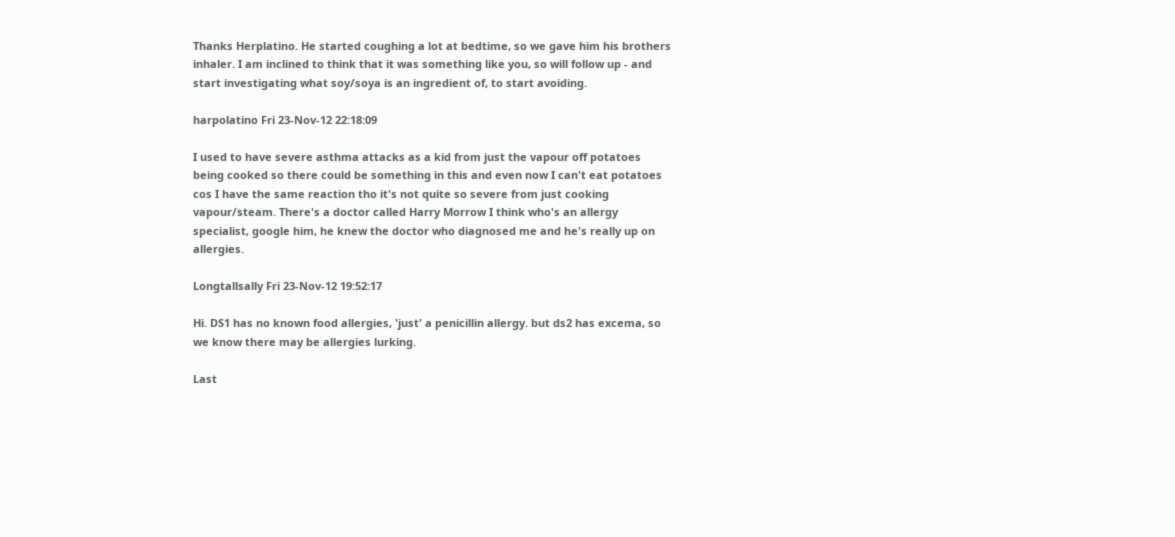Thanks Herplatino. He started coughing a lot at bedtime, so we gave him his brothers inhaler. I am inclined to think that it was something like you, so will follow up - and start investigating what soy/soya is an ingredient of, to start avoiding.

harpolatino Fri 23-Nov-12 22:18:09

I used to have severe asthma attacks as a kid from just the vapour off potatoes being cooked so there could be something in this and even now I can't eat potatoes cos I have the same reaction tho it's not quite so severe from just cooking vapour/steam. There's a doctor called Harry Morrow I think who's an allergy specialist, google him, he knew the doctor who diagnosed me and he's really up on allergies.

Longtallsally Fri 23-Nov-12 19:52:17

Hi. DS1 has no known food allergies, 'just' a penicillin allergy. but ds2 has excema, so we know there may be allergies lurking.

Last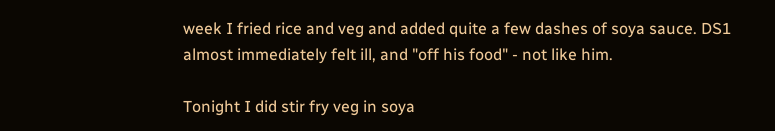week I fried rice and veg and added quite a few dashes of soya sauce. DS1 almost immediately felt ill, and "off his food" - not like him.

Tonight I did stir fry veg in soya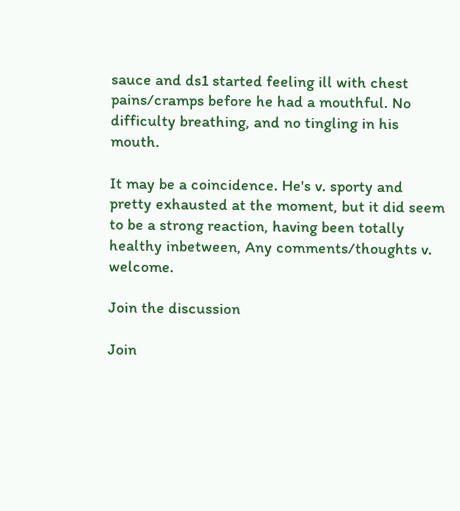sauce and ds1 started feeling ill with chest pains/cramps before he had a mouthful. No difficulty breathing, and no tingling in his mouth.

It may be a coincidence. He's v. sporty and pretty exhausted at the moment, but it did seem to be a strong reaction, having been totally healthy inbetween, Any comments/thoughts v. welcome.

Join the discussion

Join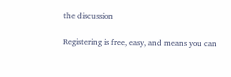the discussion

Registering is free, easy, and means you can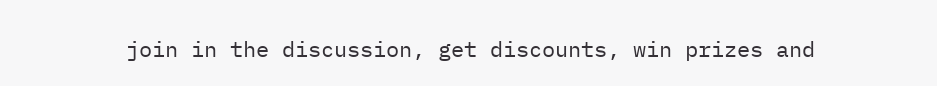join in the discussion, get discounts, win prizes and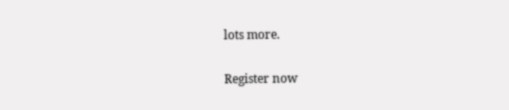lots more.

Register now